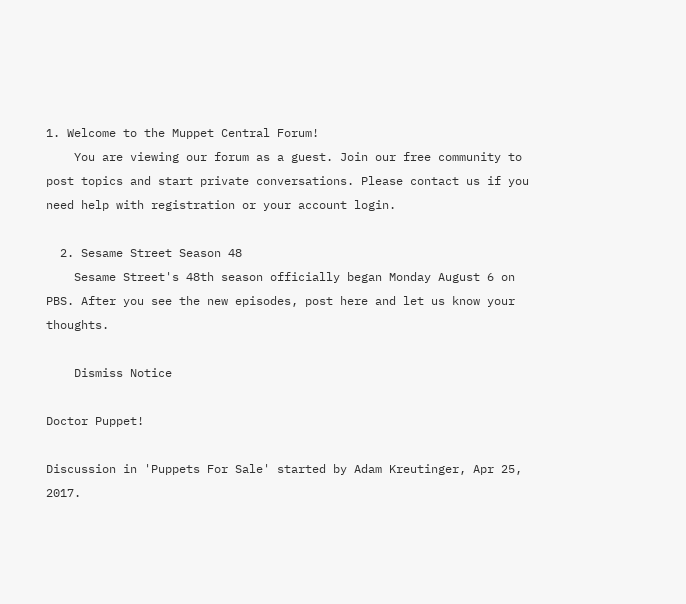1. Welcome to the Muppet Central Forum!
    You are viewing our forum as a guest. Join our free community to post topics and start private conversations. Please contact us if you need help with registration or your account login.

  2. Sesame Street Season 48
    Sesame Street's 48th season officially began Monday August 6 on PBS. After you see the new episodes, post here and let us know your thoughts.

    Dismiss Notice

Doctor Puppet!

Discussion in 'Puppets For Sale' started by Adam Kreutinger, Apr 25, 2017.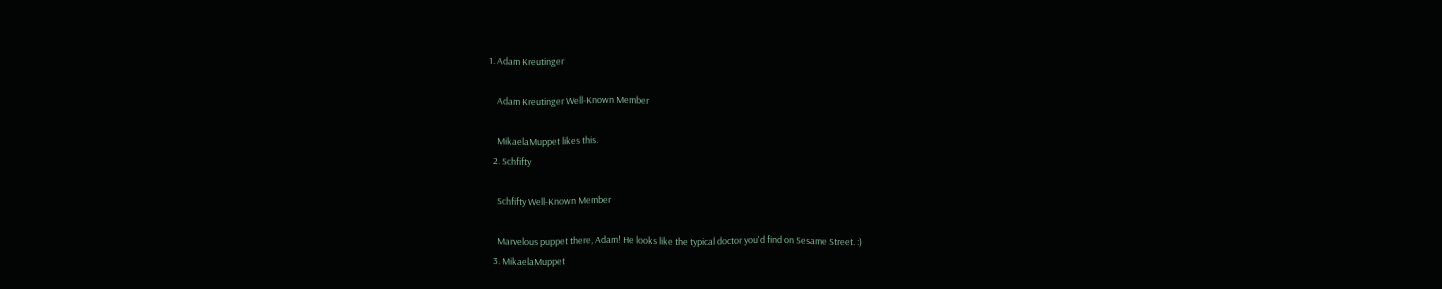1. Adam Kreutinger

    Adam Kreutinger Well-Known Member

    MikaelaMuppet likes this.
  2. Schfifty

    Schfifty Well-Known Member

    Marvelous puppet there, Adam! He looks like the typical doctor you'd find on Sesame Street. :)
  3. MikaelaMuppet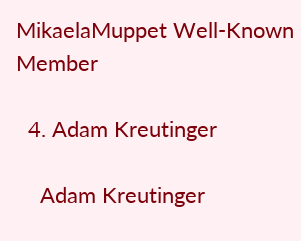MikaelaMuppet Well-Known Member

  4. Adam Kreutinger

    Adam Kreutinger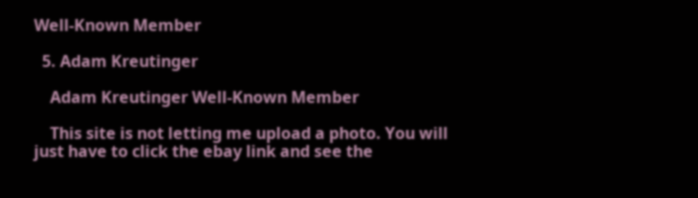Well-Known Member

  5. Adam Kreutinger

    Adam Kreutinger Well-Known Member

    This site is not letting me upload a photo. You will just have to click the ebay link and see the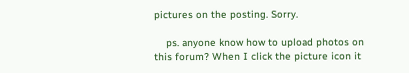pictures on the posting. Sorry.

    ps. anyone know how to upload photos on this forum? When I click the picture icon it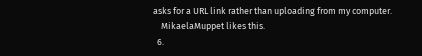asks for a URL link rather than uploading from my computer.
    MikaelaMuppet likes this.
  6.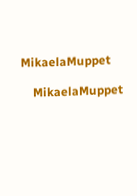MikaelaMuppet

    MikaelaMuppet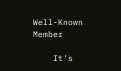Well-Known Member

    It's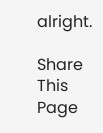alright.

Share This Page